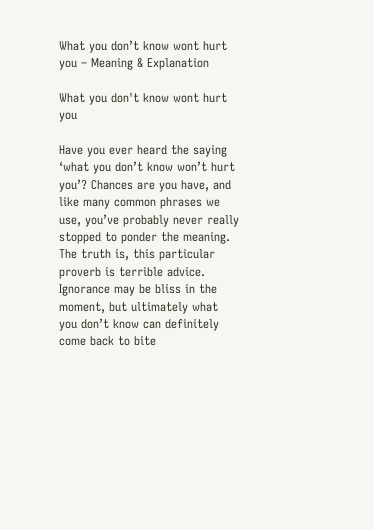What you don’t know wont hurt you – Meaning & Explanation

What you don't know wont hurt you

Have you ever heard the saying ‘what you don’t know won’t hurt you’? Chances are you have, and like many common phrases we use, you’ve probably never really stopped to ponder the meaning. The truth is, this particular proverb is terrible advice. Ignorance may be bliss in the moment, but ultimately what you don’t know can definitely come back to bite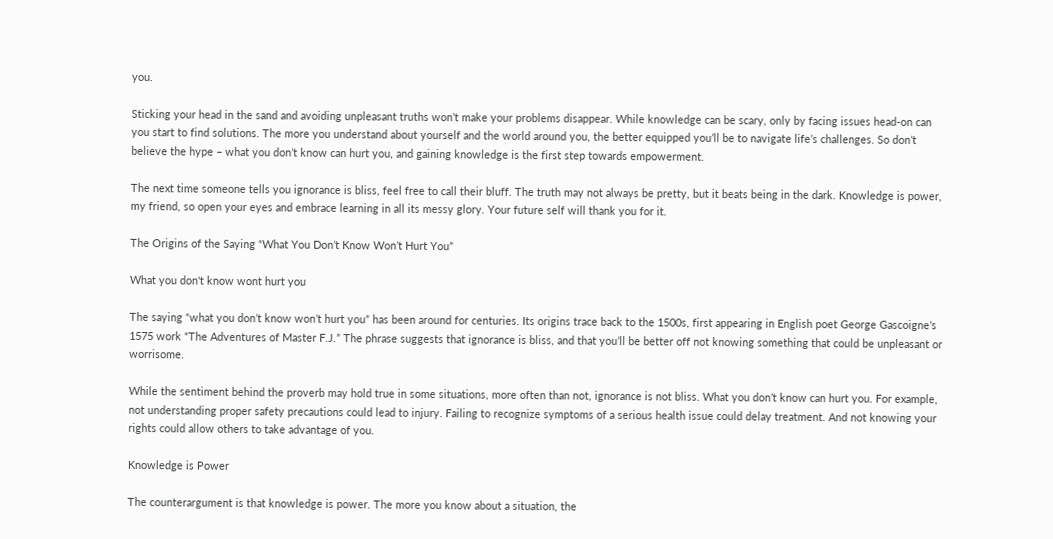you.

Sticking your head in the sand and avoiding unpleasant truths won’t make your problems disappear. While knowledge can be scary, only by facing issues head-on can you start to find solutions. The more you understand about yourself and the world around you, the better equipped you’ll be to navigate life’s challenges. So don’t believe the hype – what you don’t know can hurt you, and gaining knowledge is the first step towards empowerment.

The next time someone tells you ignorance is bliss, feel free to call their bluff. The truth may not always be pretty, but it beats being in the dark. Knowledge is power, my friend, so open your eyes and embrace learning in all its messy glory. Your future self will thank you for it.

The Origins of the Saying “What You Don’t Know Won’t Hurt You”

What you don't know wont hurt you

The saying “what you don’t know won’t hurt you” has been around for centuries. Its origins trace back to the 1500s, first appearing in English poet George Gascoigne’s 1575 work “The Adventures of Master F.J.” The phrase suggests that ignorance is bliss, and that you’ll be better off not knowing something that could be unpleasant or worrisome.

While the sentiment behind the proverb may hold true in some situations, more often than not, ignorance is not bliss. What you don’t know can hurt you. For example, not understanding proper safety precautions could lead to injury. Failing to recognize symptoms of a serious health issue could delay treatment. And not knowing your rights could allow others to take advantage of you.

Knowledge is Power

The counterargument is that knowledge is power. The more you know about a situation, the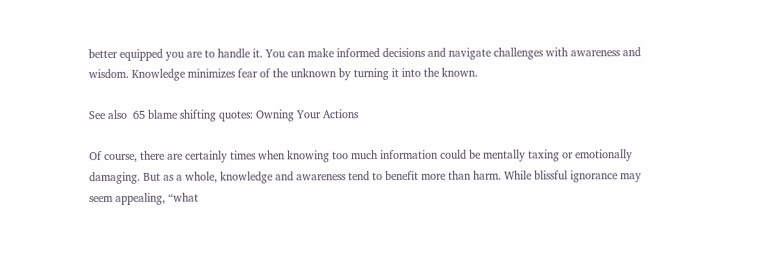better equipped you are to handle it. You can make informed decisions and navigate challenges with awareness and wisdom. Knowledge minimizes fear of the unknown by turning it into the known.

See also  65 blame shifting quotes: Owning Your Actions

Of course, there are certainly times when knowing too much information could be mentally taxing or emotionally damaging. But as a whole, knowledge and awareness tend to benefit more than harm. While blissful ignorance may seem appealing, “what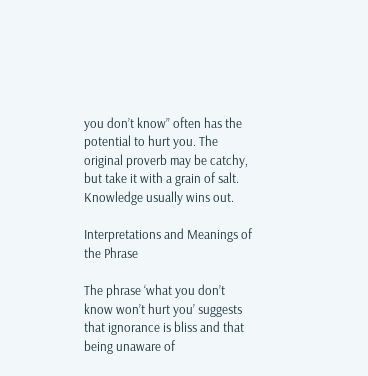you don’t know” often has the potential to hurt you. The original proverb may be catchy, but take it with a grain of salt. Knowledge usually wins out.

Interpretations and Meanings of the Phrase

The phrase ‘what you don’t know won’t hurt you’ suggests that ignorance is bliss and that being unaware of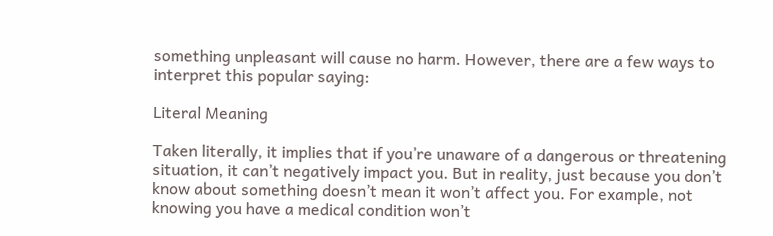something unpleasant will cause no harm. However, there are a few ways to interpret this popular saying:

Literal Meaning

Taken literally, it implies that if you’re unaware of a dangerous or threatening situation, it can’t negatively impact you. But in reality, just because you don’t know about something doesn’t mean it won’t affect you. For example, not knowing you have a medical condition won’t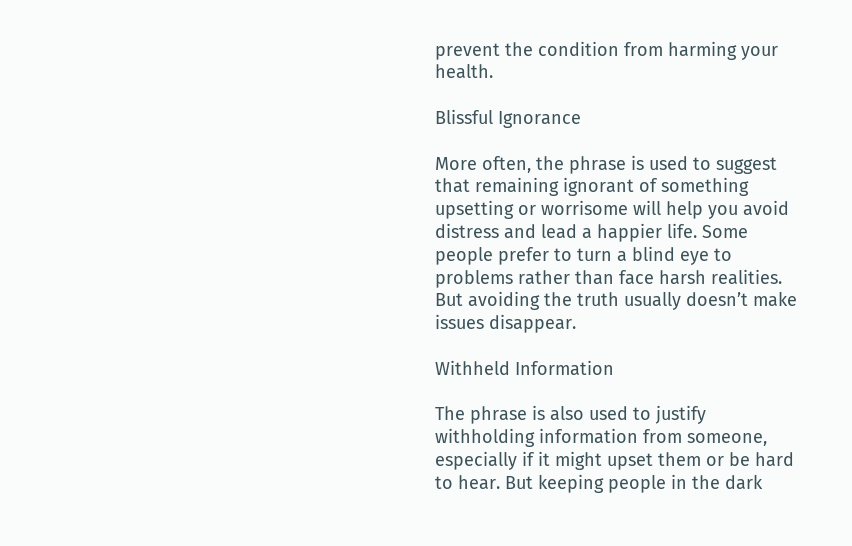prevent the condition from harming your health.

Blissful Ignorance

More often, the phrase is used to suggest that remaining ignorant of something upsetting or worrisome will help you avoid distress and lead a happier life. Some people prefer to turn a blind eye to problems rather than face harsh realities. But avoiding the truth usually doesn’t make issues disappear.

Withheld Information

The phrase is also used to justify withholding information from someone, especially if it might upset them or be hard to hear. But keeping people in the dark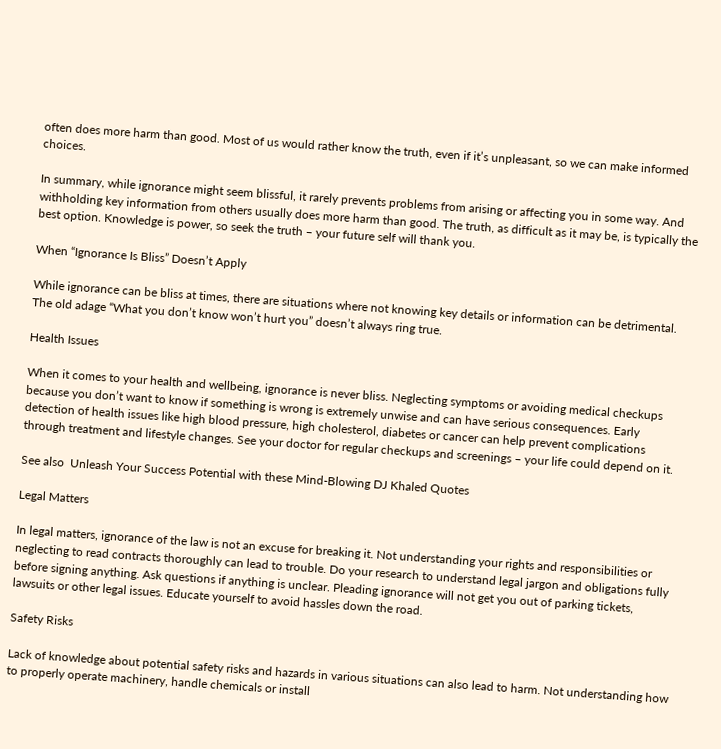often does more harm than good. Most of us would rather know the truth, even if it’s unpleasant, so we can make informed choices.

In summary, while ignorance might seem blissful, it rarely prevents problems from arising or affecting you in some way. And withholding key information from others usually does more harm than good. The truth, as difficult as it may be, is typically the best option. Knowledge is power, so seek the truth – your future self will thank you.

When “Ignorance Is Bliss” Doesn’t Apply

While ignorance can be bliss at times, there are situations where not knowing key details or information can be detrimental. The old adage “What you don’t know won’t hurt you” doesn’t always ring true.

Health Issues

When it comes to your health and wellbeing, ignorance is never bliss. Neglecting symptoms or avoiding medical checkups because you don’t want to know if something is wrong is extremely unwise and can have serious consequences. Early detection of health issues like high blood pressure, high cholesterol, diabetes or cancer can help prevent complications through treatment and lifestyle changes. See your doctor for regular checkups and screenings – your life could depend on it.

See also  Unleash Your Success Potential with these Mind-Blowing DJ Khaled Quotes

Legal Matters

In legal matters, ignorance of the law is not an excuse for breaking it. Not understanding your rights and responsibilities or neglecting to read contracts thoroughly can lead to trouble. Do your research to understand legal jargon and obligations fully before signing anything. Ask questions if anything is unclear. Pleading ignorance will not get you out of parking tickets, lawsuits or other legal issues. Educate yourself to avoid hassles down the road.

Safety Risks

Lack of knowledge about potential safety risks and hazards in various situations can also lead to harm. Not understanding how to properly operate machinery, handle chemicals or install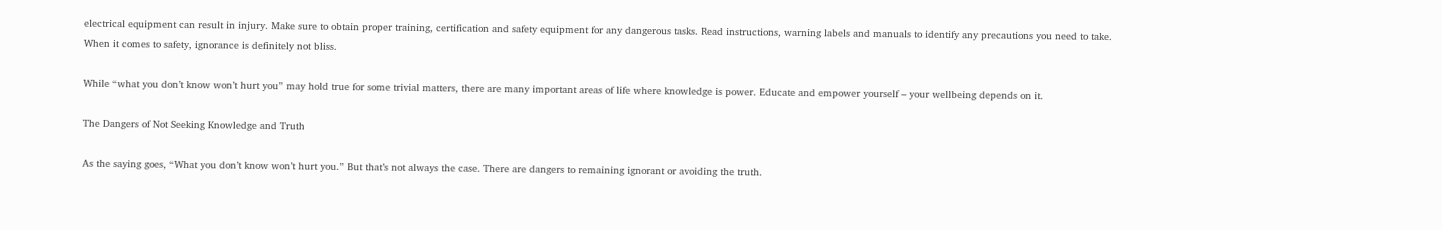electrical equipment can result in injury. Make sure to obtain proper training, certification and safety equipment for any dangerous tasks. Read instructions, warning labels and manuals to identify any precautions you need to take. When it comes to safety, ignorance is definitely not bliss.

While “what you don’t know won’t hurt you” may hold true for some trivial matters, there are many important areas of life where knowledge is power. Educate and empower yourself – your wellbeing depends on it.

The Dangers of Not Seeking Knowledge and Truth

As the saying goes, “What you don’t know won’t hurt you.” But that’s not always the case. There are dangers to remaining ignorant or avoiding the truth.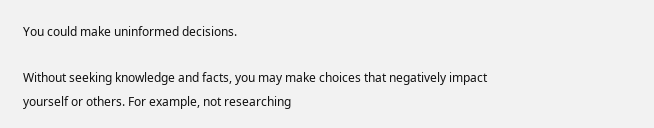You could make uninformed decisions.

Without seeking knowledge and facts, you may make choices that negatively impact yourself or others. For example, not researching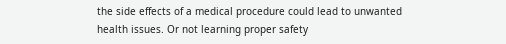the side effects of a medical procedure could lead to unwanted health issues. Or not learning proper safety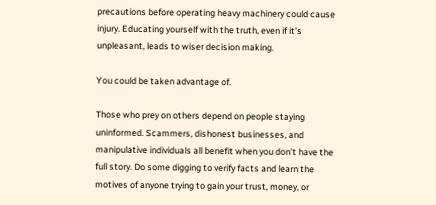precautions before operating heavy machinery could cause injury. Educating yourself with the truth, even if it’s unpleasant, leads to wiser decision making.

You could be taken advantage of.

Those who prey on others depend on people staying uninformed. Scammers, dishonest businesses, and manipulative individuals all benefit when you don’t have the full story. Do some digging to verify facts and learn the motives of anyone trying to gain your trust, money, or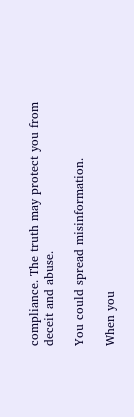compliance. The truth may protect you from deceit and abuse.

You could spread misinformation.

When you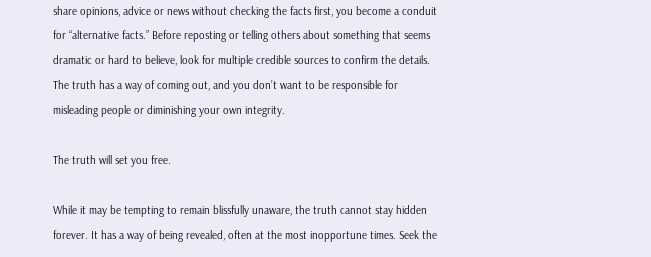share opinions, advice or news without checking the facts first, you become a conduit for “alternative facts.” Before reposting or telling others about something that seems dramatic or hard to believe, look for multiple credible sources to confirm the details. The truth has a way of coming out, and you don’t want to be responsible for misleading people or diminishing your own integrity.

The truth will set you free.

While it may be tempting to remain blissfully unaware, the truth cannot stay hidden forever. It has a way of being revealed, often at the most inopportune times. Seek the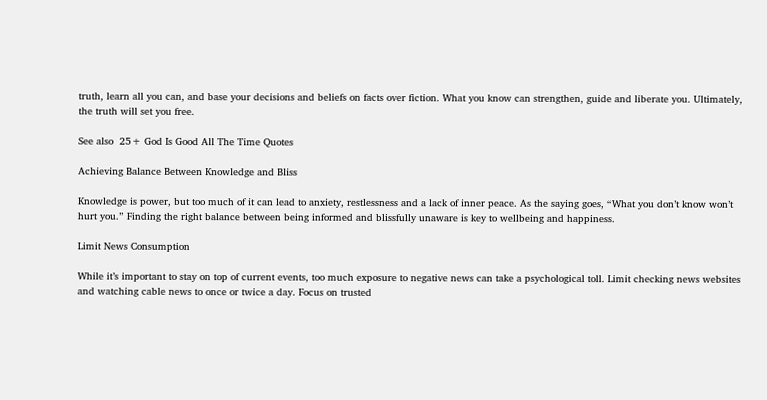truth, learn all you can, and base your decisions and beliefs on facts over fiction. What you know can strengthen, guide and liberate you. Ultimately, the truth will set you free.

See also  25+ God Is Good All The Time Quotes

Achieving Balance Between Knowledge and Bliss

Knowledge is power, but too much of it can lead to anxiety, restlessness and a lack of inner peace. As the saying goes, “What you don’t know won’t hurt you.” Finding the right balance between being informed and blissfully unaware is key to wellbeing and happiness.

Limit News Consumption

While it’s important to stay on top of current events, too much exposure to negative news can take a psychological toll. Limit checking news websites and watching cable news to once or twice a day. Focus on trusted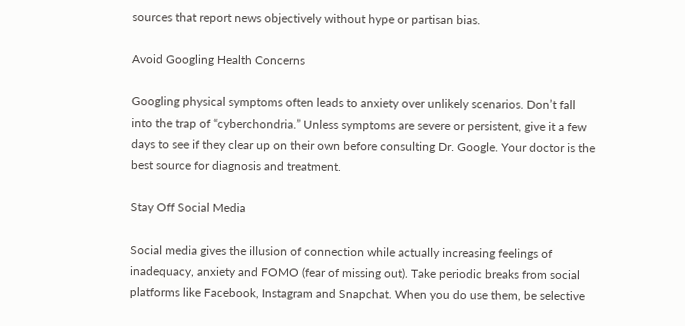sources that report news objectively without hype or partisan bias.

Avoid Googling Health Concerns

Googling physical symptoms often leads to anxiety over unlikely scenarios. Don’t fall into the trap of “cyberchondria.” Unless symptoms are severe or persistent, give it a few days to see if they clear up on their own before consulting Dr. Google. Your doctor is the best source for diagnosis and treatment.

Stay Off Social Media

Social media gives the illusion of connection while actually increasing feelings of inadequacy, anxiety and FOMO (fear of missing out). Take periodic breaks from social platforms like Facebook, Instagram and Snapchat. When you do use them, be selective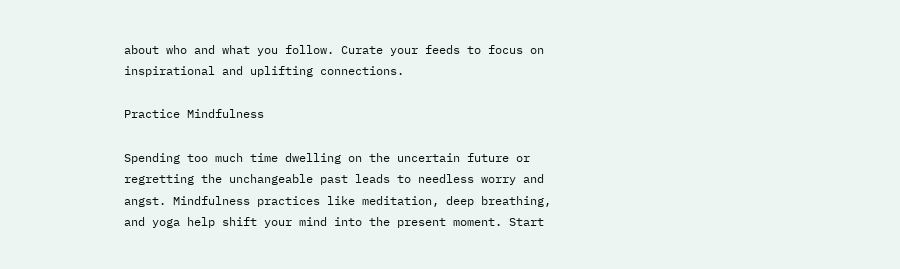about who and what you follow. Curate your feeds to focus on inspirational and uplifting connections.

Practice Mindfulness

Spending too much time dwelling on the uncertain future or regretting the unchangeable past leads to needless worry and angst. Mindfulness practices like meditation, deep breathing, and yoga help shift your mind into the present moment. Start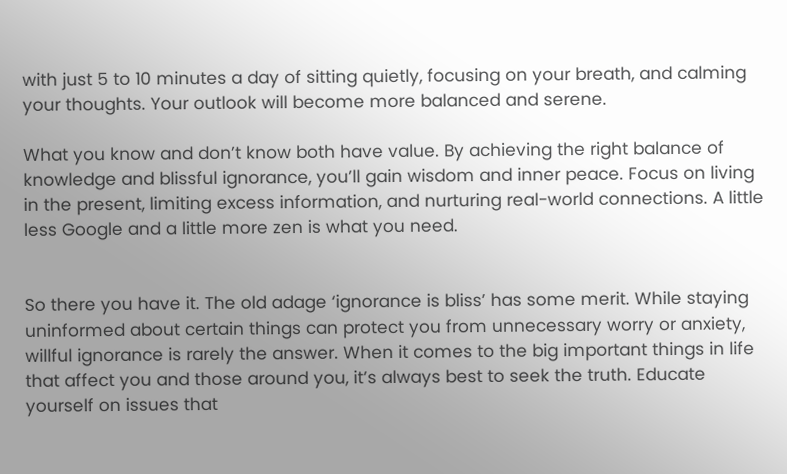with just 5 to 10 minutes a day of sitting quietly, focusing on your breath, and calming your thoughts. Your outlook will become more balanced and serene.

What you know and don’t know both have value. By achieving the right balance of knowledge and blissful ignorance, you’ll gain wisdom and inner peace. Focus on living in the present, limiting excess information, and nurturing real-world connections. A little less Google and a little more zen is what you need.


So there you have it. The old adage ‘ignorance is bliss’ has some merit. While staying uninformed about certain things can protect you from unnecessary worry or anxiety, willful ignorance is rarely the answer. When it comes to the big important things in life that affect you and those around you, it’s always best to seek the truth. Educate yourself on issues that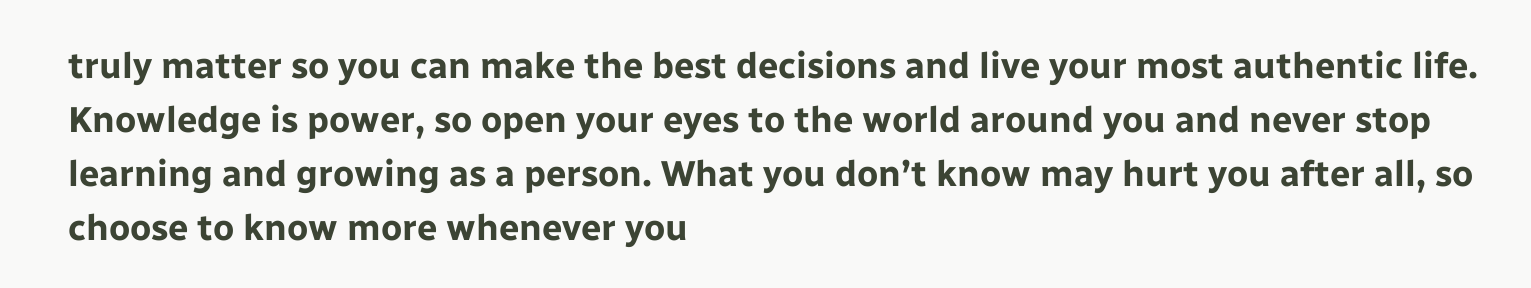truly matter so you can make the best decisions and live your most authentic life. Knowledge is power, so open your eyes to the world around you and never stop learning and growing as a person. What you don’t know may hurt you after all, so choose to know more whenever you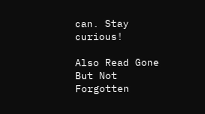can. Stay curious!

Also Read Gone But Not Forgotten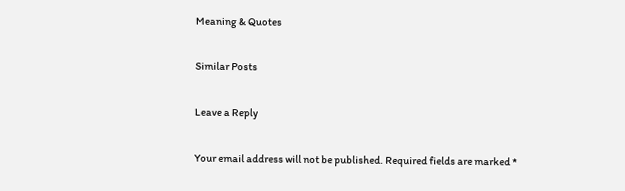Meaning & Quotes

Similar Posts

Leave a Reply

Your email address will not be published. Required fields are marked *